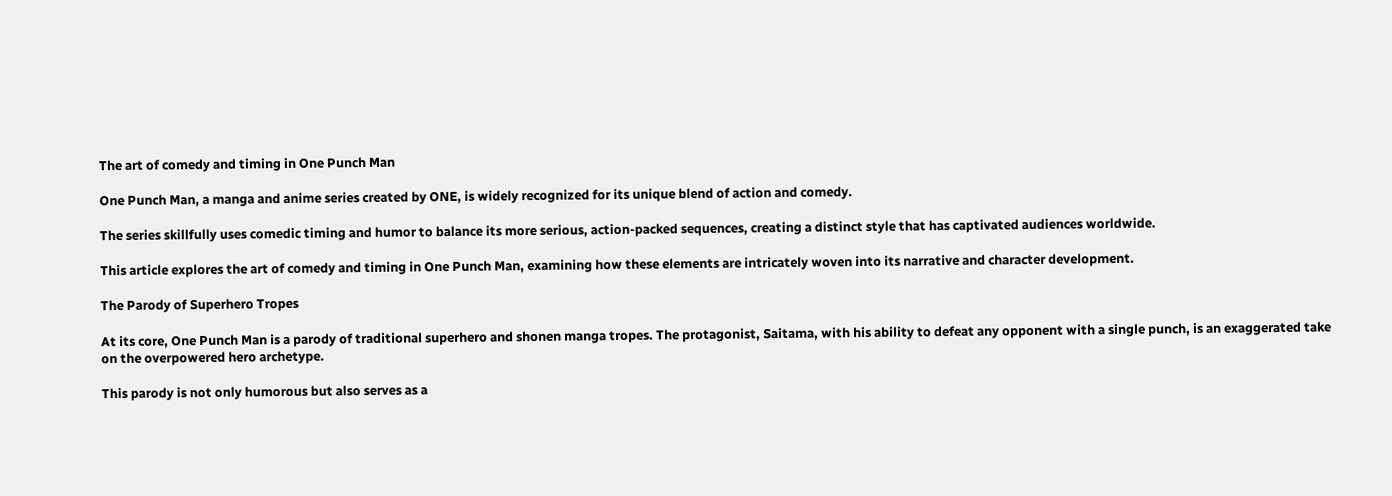The art of comedy and timing in One Punch Man

One Punch Man, a manga and anime series created by ONE, is widely recognized for its unique blend of action and comedy.

The series skillfully uses comedic timing and humor to balance its more serious, action-packed sequences, creating a distinct style that has captivated audiences worldwide.

This article explores the art of comedy and timing in One Punch Man, examining how these elements are intricately woven into its narrative and character development.

The Parody of Superhero Tropes

At its core, One Punch Man is a parody of traditional superhero and shonen manga tropes. The protagonist, Saitama, with his ability to defeat any opponent with a single punch, is an exaggerated take on the overpowered hero archetype.

This parody is not only humorous but also serves as a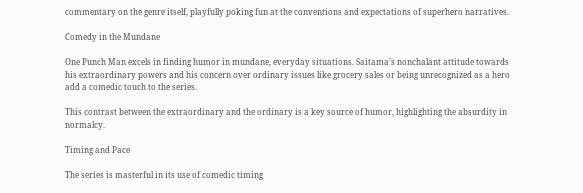commentary on the genre itself, playfully poking fun at the conventions and expectations of superhero narratives.

Comedy in the Mundane

One Punch Man excels in finding humor in mundane, everyday situations. Saitama’s nonchalant attitude towards his extraordinary powers and his concern over ordinary issues like grocery sales or being unrecognized as a hero add a comedic touch to the series.

This contrast between the extraordinary and the ordinary is a key source of humor, highlighting the absurdity in normalcy.

Timing and Pace

The series is masterful in its use of comedic timing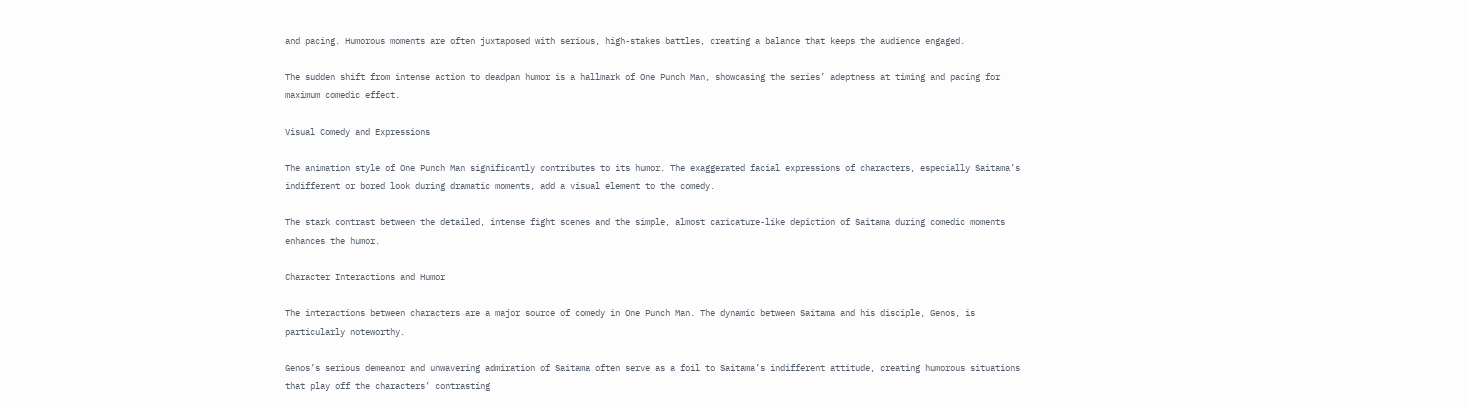and pacing. Humorous moments are often juxtaposed with serious, high-stakes battles, creating a balance that keeps the audience engaged.

The sudden shift from intense action to deadpan humor is a hallmark of One Punch Man, showcasing the series’ adeptness at timing and pacing for maximum comedic effect.

Visual Comedy and Expressions

The animation style of One Punch Man significantly contributes to its humor. The exaggerated facial expressions of characters, especially Saitama’s indifferent or bored look during dramatic moments, add a visual element to the comedy.

The stark contrast between the detailed, intense fight scenes and the simple, almost caricature-like depiction of Saitama during comedic moments enhances the humor.

Character Interactions and Humor

The interactions between characters are a major source of comedy in One Punch Man. The dynamic between Saitama and his disciple, Genos, is particularly noteworthy.

Genos’s serious demeanor and unwavering admiration of Saitama often serve as a foil to Saitama’s indifferent attitude, creating humorous situations that play off the characters’ contrasting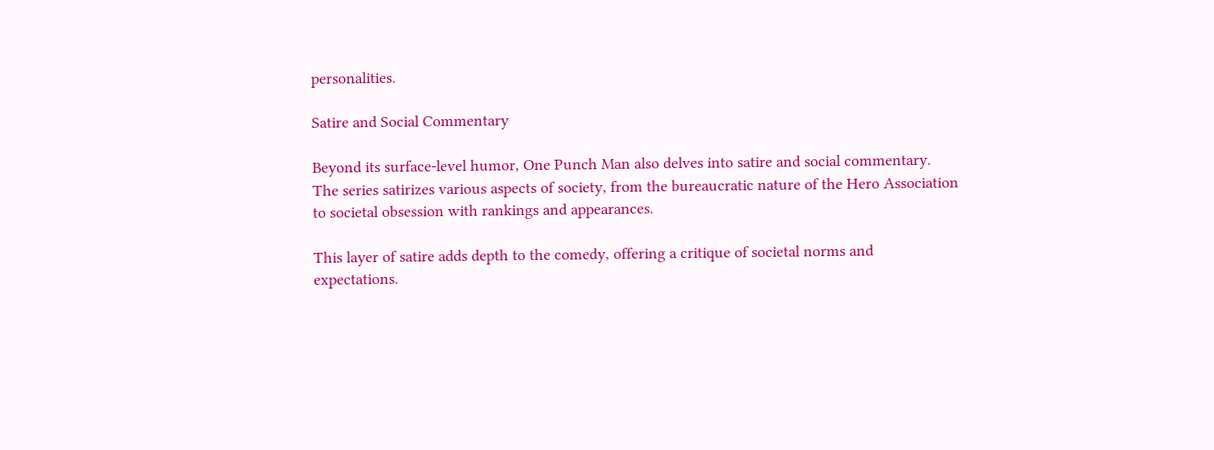personalities.

Satire and Social Commentary

Beyond its surface-level humor, One Punch Man also delves into satire and social commentary. The series satirizes various aspects of society, from the bureaucratic nature of the Hero Association to societal obsession with rankings and appearances.

This layer of satire adds depth to the comedy, offering a critique of societal norms and expectations.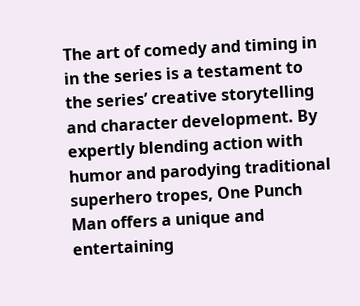The art of comedy and timing in in the series is a testament to the series’ creative storytelling and character development. By expertly blending action with humor and parodying traditional superhero tropes, One Punch Man offers a unique and entertaining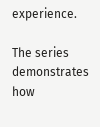experience.

The series demonstrates how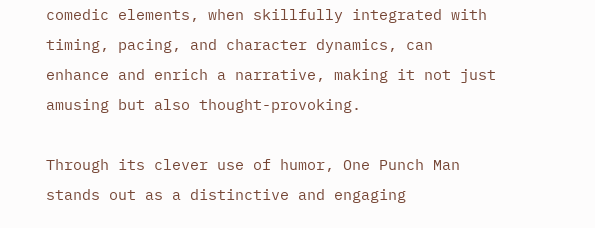comedic elements, when skillfully integrated with timing, pacing, and character dynamics, can enhance and enrich a narrative, making it not just amusing but also thought-provoking.

Through its clever use of humor, One Punch Man stands out as a distinctive and engaging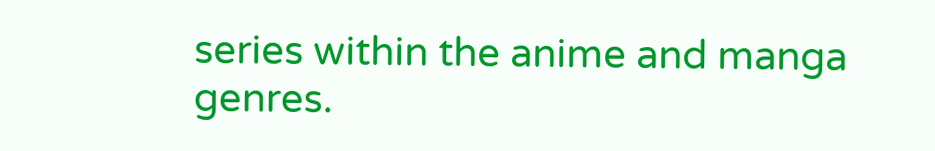series within the anime and manga genres.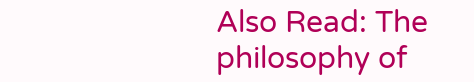Also Read: The philosophy of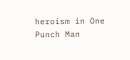heroism in One Punch Man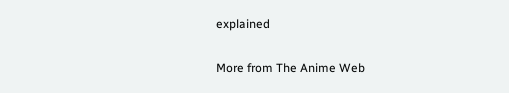explained

More from The Anime Web